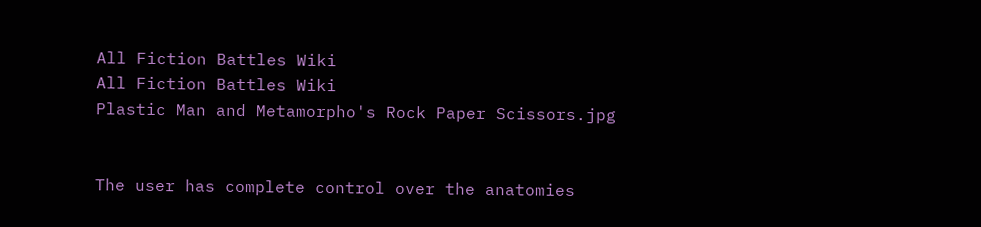All Fiction Battles Wiki
All Fiction Battles Wiki
Plastic Man and Metamorpho's Rock Paper Scissors.jpg


The user has complete control over the anatomies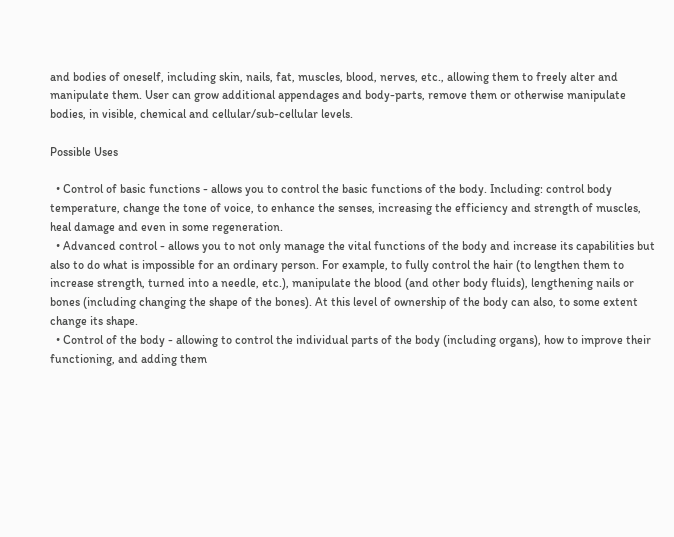and bodies of oneself, including skin, nails, fat, muscles, blood, nerves, etc., allowing them to freely alter and manipulate them. User can grow additional appendages and body-parts, remove them or otherwise manipulate bodies, in visible, chemical and cellular/sub-cellular levels.

Possible Uses

  • Control of basic functions - allows you to control the basic functions of the body. Including: control body temperature, change the tone of voice, to enhance the senses, increasing the efficiency and strength of muscles, heal damage and even in some regeneration.
  • Advanced control - allows you to not only manage the vital functions of the body and increase its capabilities but also to do what is impossible for an ordinary person. For example, to fully control the hair (to lengthen them to increase strength, turned into a needle, etc.), manipulate the blood (and other body fluids), lengthening nails or bones (including changing the shape of the bones). At this level of ownership of the body can also, to some extent change its shape.
  • Control of the body - allowing to control the individual parts of the body (including organs), how to improve their functioning, and adding them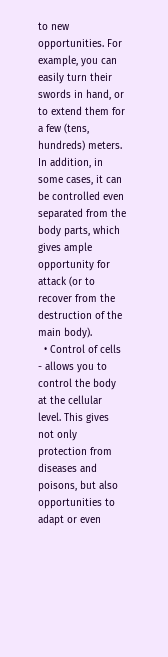to new opportunities. For example, you can easily turn their swords in hand, or to extend them for a few (tens, hundreds) meters. In addition, in some cases, it can be controlled even separated from the body parts, which gives ample opportunity for attack (or to recover from the destruction of the main body).
  • Control of cells - allows you to control the body at the cellular level. This gives not only protection from diseases and poisons, but also opportunities to adapt or even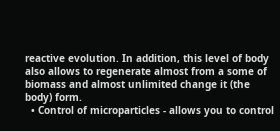reactive evolution. In addition, this level of body also allows to regenerate almost from a some of biomass and almost unlimited change it (the body) form.
  • Control of microparticles - allows you to control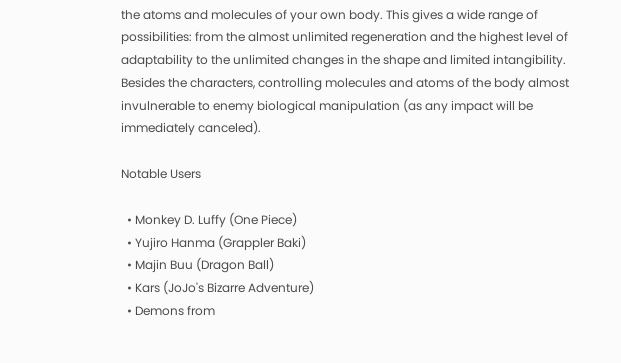the atoms and molecules of your own body. This gives a wide range of possibilities: from the almost unlimited regeneration and the highest level of adaptability to the unlimited changes in the shape and limited intangibility. Besides the characters, controlling molecules and atoms of the body almost invulnerable to enemy biological manipulation (as any impact will be immediately canceled).

Notable Users

  • Monkey D. Luffy (One Piece)
  • Yujiro Hanma (Grappler Baki)
  • Majin Buu (Dragon Ball)
  • Kars (JoJo's Bizarre Adventure)
  • Demons from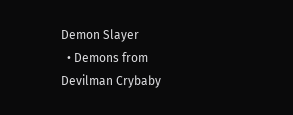Demon Slayer
  • Demons from Devilman Crybaby